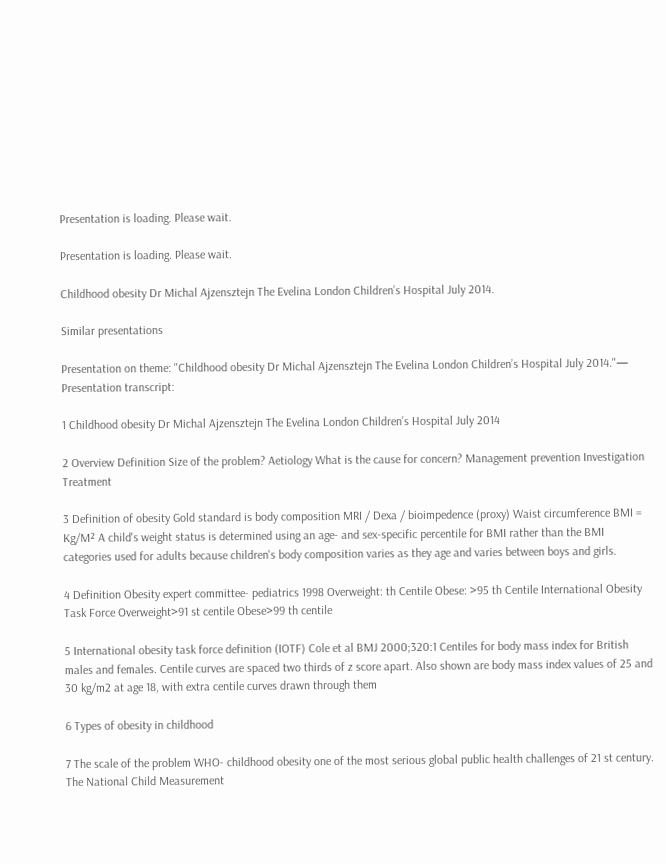Presentation is loading. Please wait.

Presentation is loading. Please wait.

Childhood obesity Dr Michal Ajzensztejn The Evelina London Children’s Hospital July 2014.

Similar presentations

Presentation on theme: "Childhood obesity Dr Michal Ajzensztejn The Evelina London Children’s Hospital July 2014."— Presentation transcript:

1 Childhood obesity Dr Michal Ajzensztejn The Evelina London Children’s Hospital July 2014

2 Overview Definition Size of the problem? Aetiology What is the cause for concern? Management prevention Investigation Treatment

3 Definition of obesity Gold standard is body composition MRI / Dexa / bioimpedence (proxy) Waist circumference BMI = Kg/M² A child's weight status is determined using an age- and sex-specific percentile for BMI rather than the BMI categories used for adults because children's body composition varies as they age and varies between boys and girls.

4 Definition Obesity expert committee- pediatrics 1998 Overweight: th Centile Obese: >95 th Centile International Obesity Task Force Overweight>91 st centile Obese>99 th centile

5 International obesity task force definition (IOTF) Cole et al BMJ 2000;320:1 Centiles for body mass index for British males and females. Centile curves are spaced two thirds of z score apart. Also shown are body mass index values of 25 and 30 kg/m2 at age 18, with extra centile curves drawn through them

6 Types of obesity in childhood

7 The scale of the problem WHO- childhood obesity one of the most serious global public health challenges of 21 st century. The National Child Measurement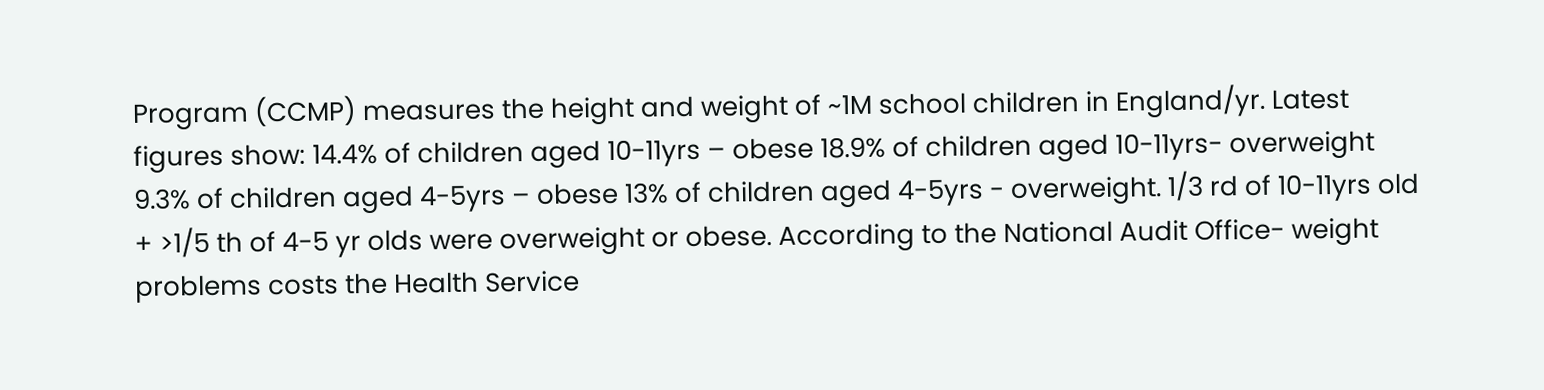Program (CCMP) measures the height and weight of ~1M school children in England/yr. Latest figures show: 14.4% of children aged 10-11yrs – obese 18.9% of children aged 10-11yrs- overweight 9.3% of children aged 4-5yrs – obese 13% of children aged 4-5yrs - overweight. 1/3 rd of 10-11yrs old + >1/5 th of 4-5 yr olds were overweight or obese. According to the National Audit Office- weight problems costs the Health Service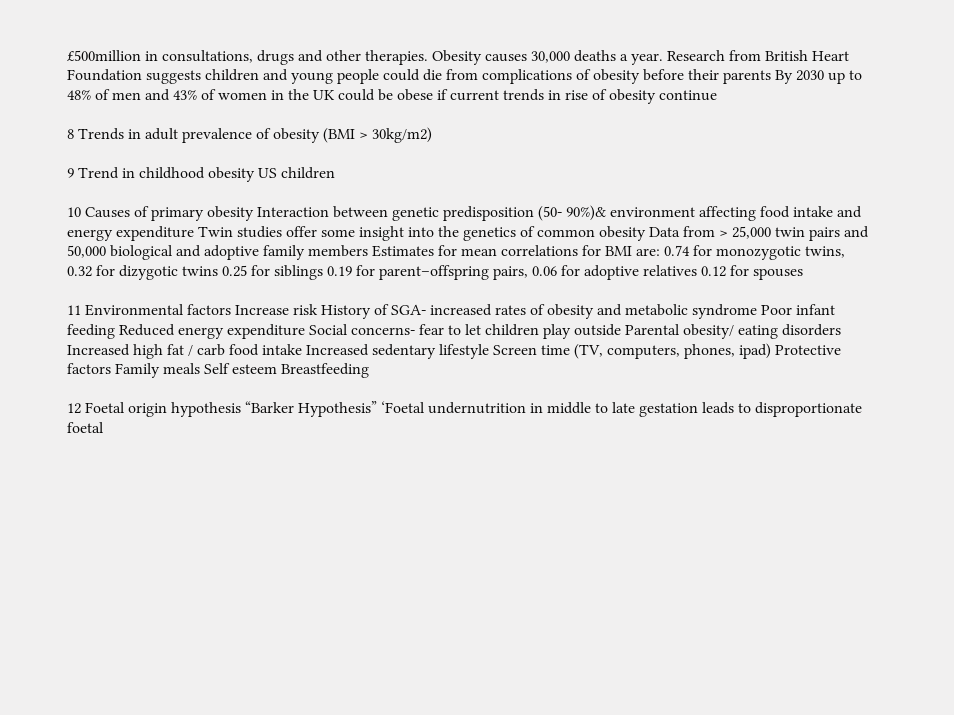£500million in consultations, drugs and other therapies. Obesity causes 30,000 deaths a year. Research from British Heart Foundation suggests children and young people could die from complications of obesity before their parents By 2030 up to 48% of men and 43% of women in the UK could be obese if current trends in rise of obesity continue

8 Trends in adult prevalence of obesity (BMI > 30kg/m2)

9 Trend in childhood obesity US children

10 Causes of primary obesity Interaction between genetic predisposition (50- 90%)& environment affecting food intake and energy expenditure Twin studies offer some insight into the genetics of common obesity Data from > 25,000 twin pairs and 50,000 biological and adoptive family members Estimates for mean correlations for BMI are: 0.74 for monozygotic twins, 0.32 for dizygotic twins 0.25 for siblings 0.19 for parent–offspring pairs, 0.06 for adoptive relatives 0.12 for spouses

11 Environmental factors Increase risk History of SGA- increased rates of obesity and metabolic syndrome Poor infant feeding Reduced energy expenditure Social concerns- fear to let children play outside Parental obesity/ eating disorders Increased high fat / carb food intake Increased sedentary lifestyle Screen time (TV, computers, phones, ipad) Protective factors Family meals Self esteem Breastfeeding

12 Foetal origin hypothesis “Barker Hypothesis” ‘Foetal undernutrition in middle to late gestation leads to disproportionate foetal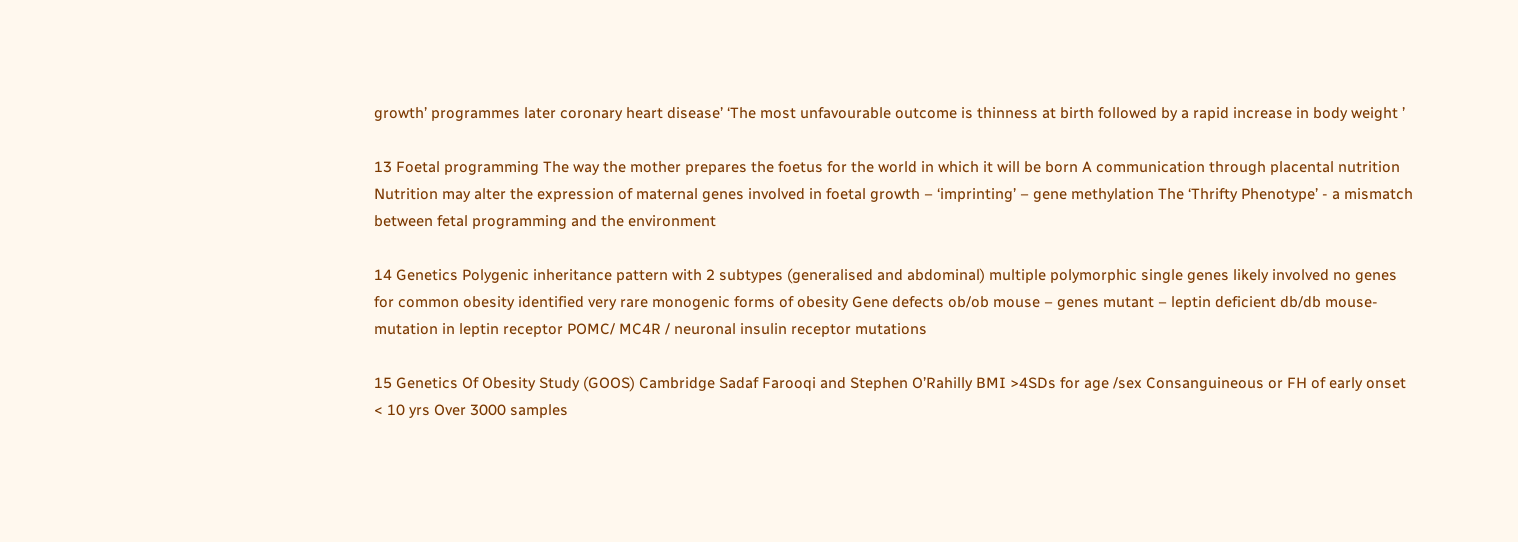growth’ programmes later coronary heart disease’ ‘The most unfavourable outcome is thinness at birth followed by a rapid increase in body weight ’

13 Foetal programming The way the mother prepares the foetus for the world in which it will be born A communication through placental nutrition Nutrition may alter the expression of maternal genes involved in foetal growth – ‘imprinting’ – gene methylation The ‘Thrifty Phenotype’ - a mismatch between fetal programming and the environment

14 Genetics Polygenic inheritance pattern with 2 subtypes (generalised and abdominal) multiple polymorphic single genes likely involved no genes for common obesity identified very rare monogenic forms of obesity Gene defects ob/ob mouse – genes mutant – leptin deficient db/db mouse- mutation in leptin receptor POMC/ MC4R / neuronal insulin receptor mutations

15 Genetics Of Obesity Study (GOOS) Cambridge Sadaf Farooqi and Stephen O’Rahilly BMI >4SDs for age /sex Consanguineous or FH of early onset < 10 yrs Over 3000 samples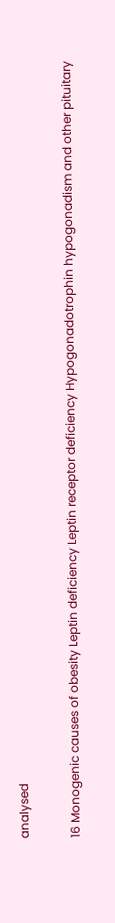analysed

16 Monogenic causes of obesity Leptin deficiency Leptin receptor deficiency Hypogonadotrophin hypogonadism and other pituitary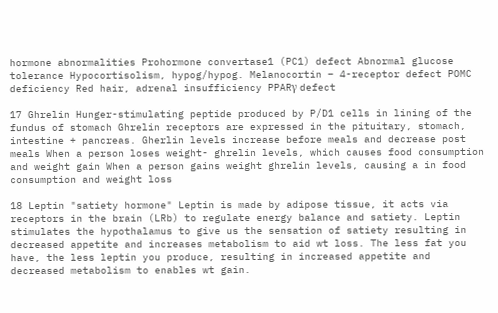hormone abnormalities Prohormone convertase1 (PC1) defect Abnormal glucose tolerance Hypocortisolism, hypog/hypog. Melanocortin – 4-receptor defect POMC deficiency Red hair, adrenal insufficiency PPARγ defect

17 Ghrelin Hunger-stimulating peptide produced by P/D1 cells in lining of the fundus of stomach Ghrelin receptors are expressed in the pituitary, stomach, intestine + pancreas. Gherlin levels increase before meals and decrease post meals When a person loses weight- ghrelin levels, which causes food consumption and weight gain When a person gains weight ghrelin levels, causing a in food consumption and weight loss

18 Leptin "satiety hormone" Leptin is made by adipose tissue, it acts via receptors in the brain (LRb) to regulate energy balance and satiety. Leptin stimulates the hypothalamus to give us the sensation of satiety resulting in decreased appetite and increases metabolism to aid wt loss. The less fat you have, the less leptin you produce, resulting in increased appetite and decreased metabolism to enables wt gain.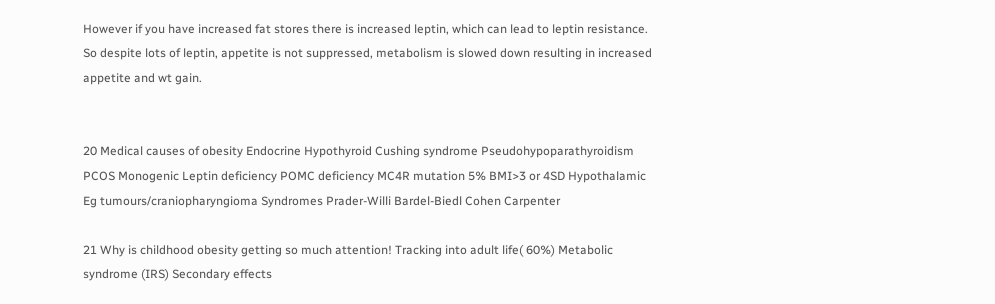However if you have increased fat stores there is increased leptin, which can lead to leptin resistance. So despite lots of leptin, appetite is not suppressed, metabolism is slowed down resulting in increased appetite and wt gain.


20 Medical causes of obesity Endocrine Hypothyroid Cushing syndrome Pseudohypoparathyroidism PCOS Monogenic Leptin deficiency POMC deficiency MC4R mutation 5% BMI>3 or 4SD Hypothalamic Eg tumours/craniopharyngioma Syndromes Prader-Willi Bardel-Biedl Cohen Carpenter

21 Why is childhood obesity getting so much attention! Tracking into adult life( 60%) Metabolic syndrome (IRS) Secondary effects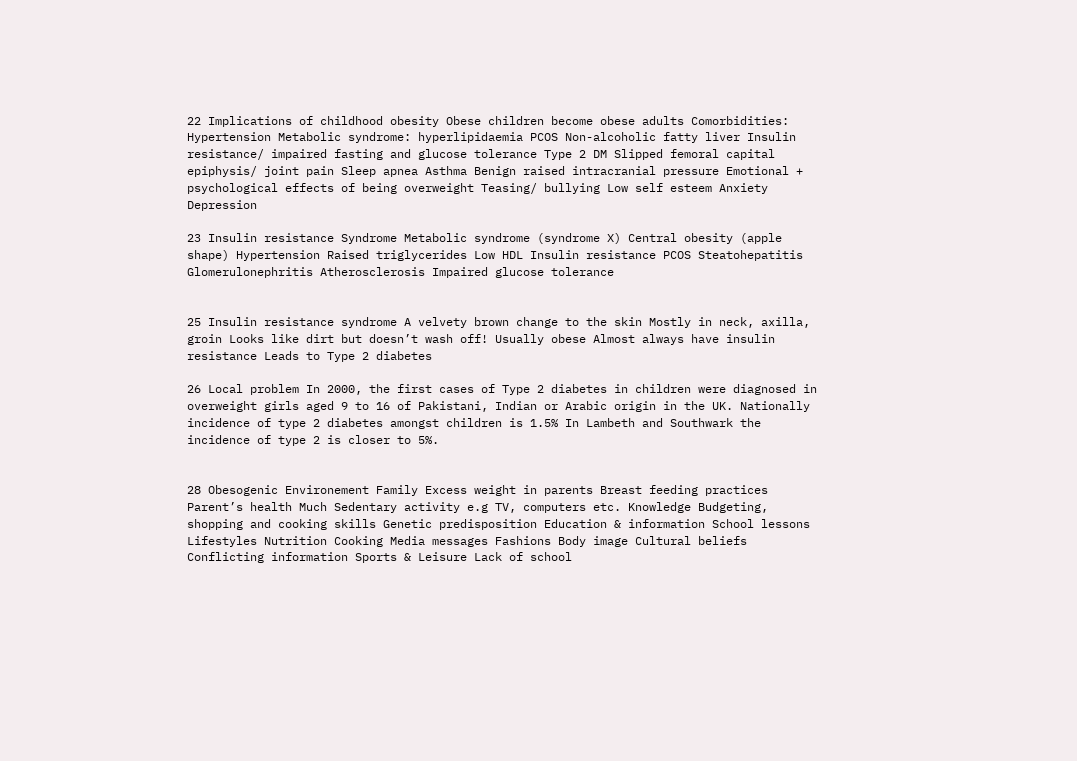22 Implications of childhood obesity Obese children become obese adults Comorbidities: Hypertension Metabolic syndrome: hyperlipidaemia PCOS Non-alcoholic fatty liver Insulin resistance/ impaired fasting and glucose tolerance Type 2 DM Slipped femoral capital epiphysis/ joint pain Sleep apnea Asthma Benign raised intracranial pressure Emotional + psychological effects of being overweight Teasing/ bullying Low self esteem Anxiety Depression

23 Insulin resistance Syndrome Metabolic syndrome (syndrome X) Central obesity (apple shape) Hypertension Raised triglycerides Low HDL Insulin resistance PCOS Steatohepatitis Glomerulonephritis Atherosclerosis Impaired glucose tolerance


25 Insulin resistance syndrome A velvety brown change to the skin Mostly in neck, axilla, groin Looks like dirt but doesn’t wash off! Usually obese Almost always have insulin resistance Leads to Type 2 diabetes

26 Local problem In 2000, the first cases of Type 2 diabetes in children were diagnosed in overweight girls aged 9 to 16 of Pakistani, Indian or Arabic origin in the UK. Nationally incidence of type 2 diabetes amongst children is 1.5% In Lambeth and Southwark the incidence of type 2 is closer to 5%.


28 Obesogenic Environement Family Excess weight in parents Breast feeding practices Parent’s health Much Sedentary activity e.g TV, computers etc. Knowledge Budgeting, shopping and cooking skills Genetic predisposition Education & information School lessons Lifestyles Nutrition Cooking Media messages Fashions Body image Cultural beliefs Conflicting information Sports & Leisure Lack of school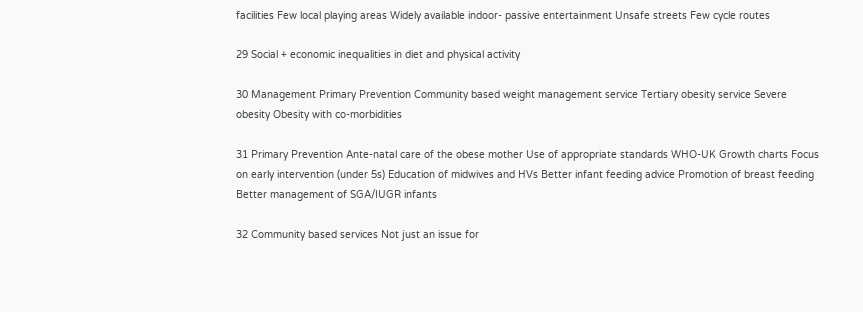facilities Few local playing areas Widely available indoor- passive entertainment Unsafe streets Few cycle routes

29 Social + economic inequalities in diet and physical activity

30 Management Primary Prevention Community based weight management service Tertiary obesity service Severe obesity Obesity with co-morbidities

31 Primary Prevention Ante-natal care of the obese mother Use of appropriate standards WHO-UK Growth charts Focus on early intervention (under 5s) Education of midwives and HVs Better infant feeding advice Promotion of breast feeding Better management of SGA/IUGR infants

32 Community based services Not just an issue for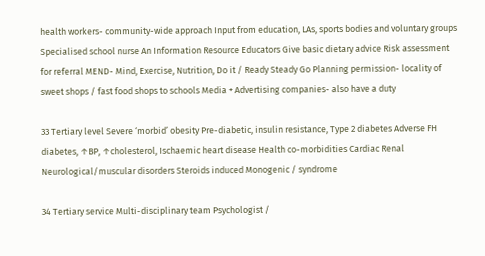health workers- community-wide approach Input from education, LAs, sports bodies and voluntary groups Specialised school nurse An Information Resource Educators Give basic dietary advice Risk assessment for referral MEND- Mind, Exercise, Nutrition, Do it / Ready Steady Go Planning permission- locality of sweet shops / fast food shops to schools Media + Advertising companies- also have a duty

33 Tertiary level Severe ‘morbid’ obesity Pre-diabetic, insulin resistance, Type 2 diabetes Adverse FH diabetes, ↑BP, ↑cholesterol, Ischaemic heart disease Health co-morbidities Cardiac Renal Neurological/muscular disorders Steroids induced Monogenic / syndrome

34 Tertiary service Multi-disciplinary team Psychologist /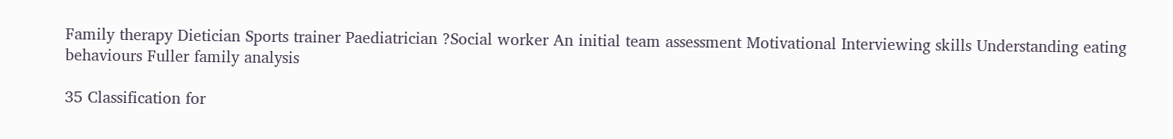Family therapy Dietician Sports trainer Paediatrician ?Social worker An initial team assessment Motivational Interviewing skills Understanding eating behaviours Fuller family analysis

35 Classification for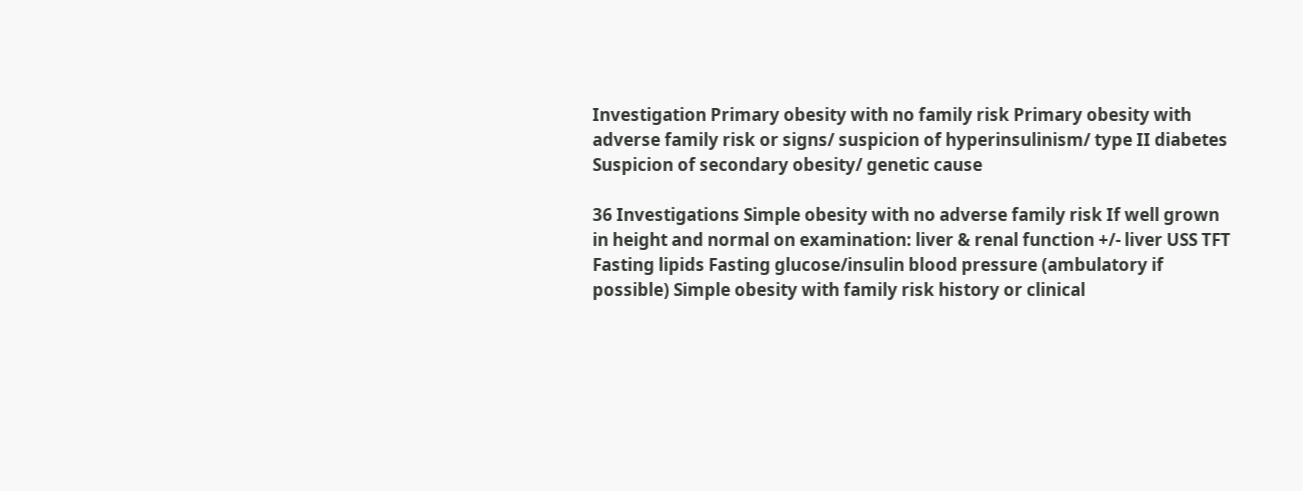Investigation Primary obesity with no family risk Primary obesity with adverse family risk or signs/ suspicion of hyperinsulinism/ type II diabetes Suspicion of secondary obesity/ genetic cause

36 Investigations Simple obesity with no adverse family risk If well grown in height and normal on examination: liver & renal function +/- liver USS TFT Fasting lipids Fasting glucose/insulin blood pressure (ambulatory if possible) Simple obesity with family risk history or clinical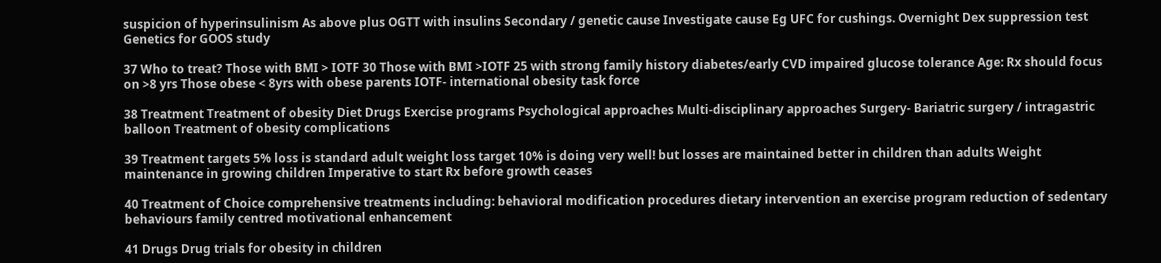suspicion of hyperinsulinism As above plus OGTT with insulins Secondary / genetic cause Investigate cause Eg UFC for cushings. Overnight Dex suppression test Genetics for GOOS study

37 Who to treat? Those with BMI > IOTF 30 Those with BMI >IOTF 25 with strong family history diabetes/early CVD impaired glucose tolerance Age: Rx should focus on >8 yrs Those obese < 8yrs with obese parents IOTF- international obesity task force

38 Treatment Treatment of obesity Diet Drugs Exercise programs Psychological approaches Multi-disciplinary approaches Surgery- Bariatric surgery / intragastric balloon Treatment of obesity complications

39 Treatment targets 5% loss is standard adult weight loss target 10% is doing very well! but losses are maintained better in children than adults Weight maintenance in growing children Imperative to start Rx before growth ceases

40 Treatment of Choice comprehensive treatments including: behavioral modification procedures dietary intervention an exercise program reduction of sedentary behaviours family centred motivational enhancement

41 Drugs Drug trials for obesity in children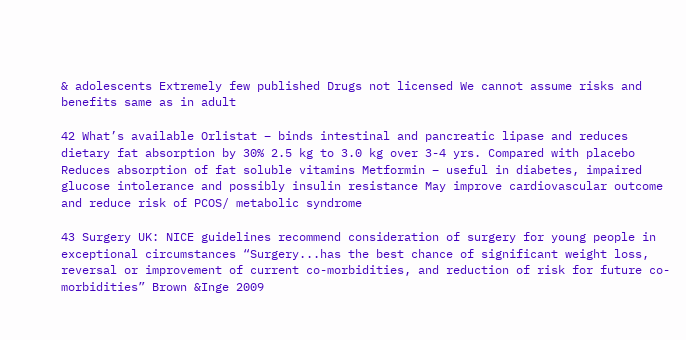& adolescents Extremely few published Drugs not licensed We cannot assume risks and benefits same as in adult

42 What’s available Orlistat – binds intestinal and pancreatic lipase and reduces dietary fat absorption by 30% 2.5 kg to 3.0 kg over 3-4 yrs. Compared with placebo Reduces absorption of fat soluble vitamins Metformin – useful in diabetes, impaired glucose intolerance and possibly insulin resistance May improve cardiovascular outcome and reduce risk of PCOS/ metabolic syndrome

43 Surgery UK: NICE guidelines recommend consideration of surgery for young people in exceptional circumstances “Surgery...has the best chance of significant weight loss, reversal or improvement of current co-morbidities, and reduction of risk for future co- morbidities” Brown &Inge 2009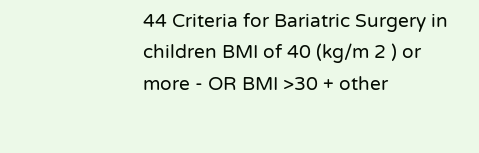44 Criteria for Bariatric Surgery in children BMI of 40 (kg/m 2 ) or more - OR BMI >30 + other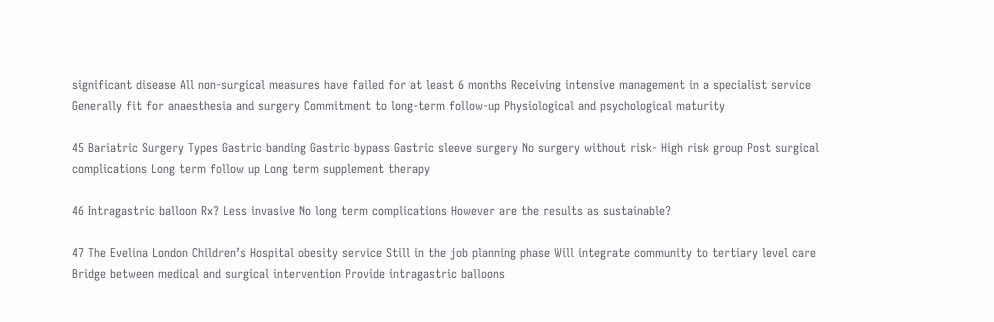significant disease All non-surgical measures have failed for at least 6 months Receiving intensive management in a specialist service Generally fit for anaesthesia and surgery Commitment to long-term follow-up Physiological and psychological maturity

45 Bariatric Surgery Types Gastric banding Gastric bypass Gastric sleeve surgery No surgery without risk- High risk group Post surgical complications Long term follow up Long term supplement therapy

46 Intragastric balloon Rx? Less invasive No long term complications However are the results as sustainable?

47 The Evelina London Children’s Hospital obesity service Still in the job planning phase Will integrate community to tertiary level care Bridge between medical and surgical intervention Provide intragastric balloons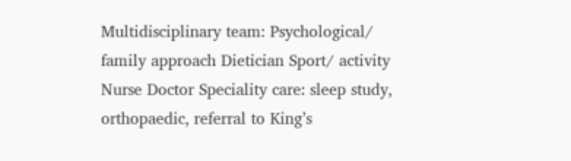Multidisciplinary team: Psychological/ family approach Dietician Sport/ activity Nurse Doctor Speciality care: sleep study, orthopaedic, referral to King’s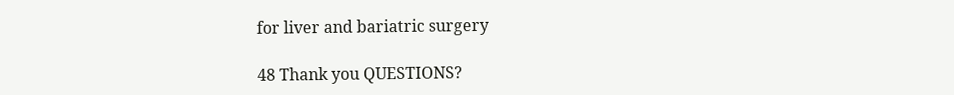for liver and bariatric surgery

48 Thank you QUESTIONS?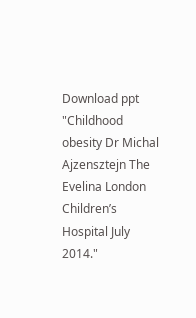Download ppt "Childhood obesity Dr Michal Ajzensztejn The Evelina London Children’s Hospital July 2014."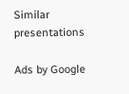Similar presentations

Ads by Google